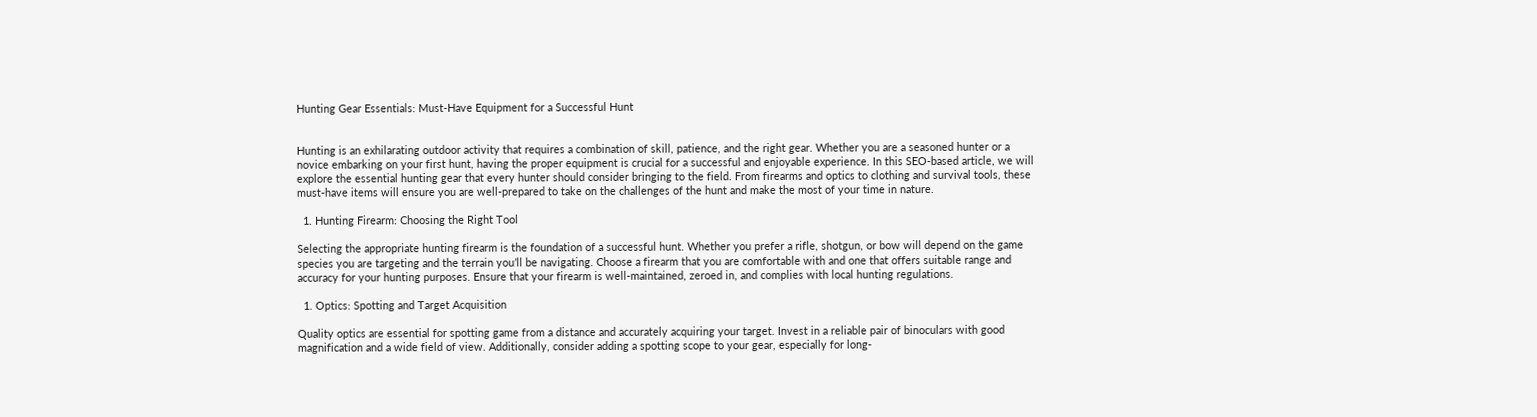Hunting Gear Essentials: Must-Have Equipment for a Successful Hunt


Hunting is an exhilarating outdoor activity that requires a combination of skill, patience, and the right gear. Whether you are a seasoned hunter or a novice embarking on your first hunt, having the proper equipment is crucial for a successful and enjoyable experience. In this SEO-based article, we will explore the essential hunting gear that every hunter should consider bringing to the field. From firearms and optics to clothing and survival tools, these must-have items will ensure you are well-prepared to take on the challenges of the hunt and make the most of your time in nature.

  1. Hunting Firearm: Choosing the Right Tool

Selecting the appropriate hunting firearm is the foundation of a successful hunt. Whether you prefer a rifle, shotgun, or bow will depend on the game species you are targeting and the terrain you’ll be navigating. Choose a firearm that you are comfortable with and one that offers suitable range and accuracy for your hunting purposes. Ensure that your firearm is well-maintained, zeroed in, and complies with local hunting regulations.

  1. Optics: Spotting and Target Acquisition

Quality optics are essential for spotting game from a distance and accurately acquiring your target. Invest in a reliable pair of binoculars with good magnification and a wide field of view. Additionally, consider adding a spotting scope to your gear, especially for long-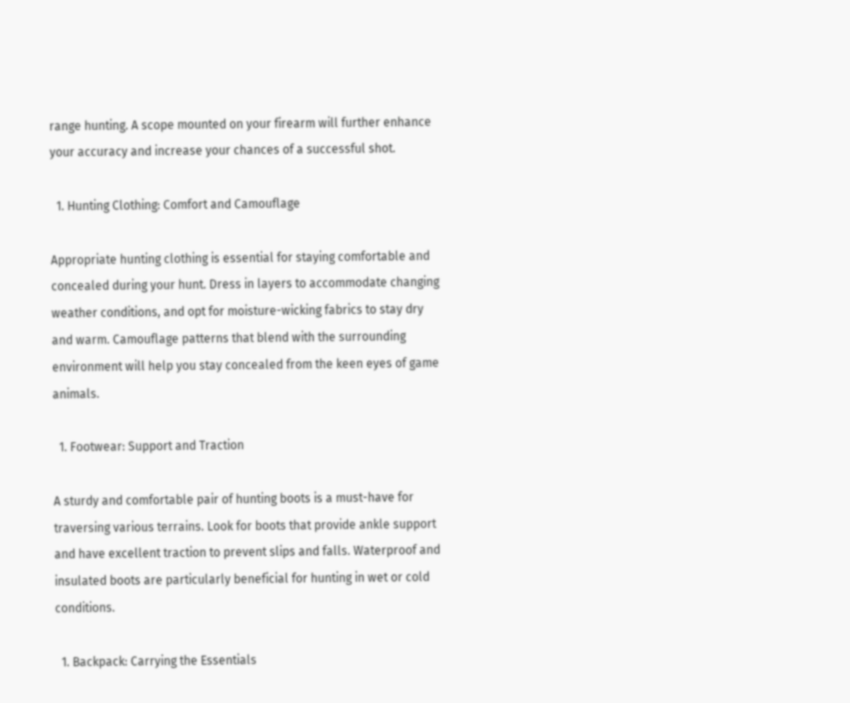range hunting. A scope mounted on your firearm will further enhance your accuracy and increase your chances of a successful shot.

  1. Hunting Clothing: Comfort and Camouflage

Appropriate hunting clothing is essential for staying comfortable and concealed during your hunt. Dress in layers to accommodate changing weather conditions, and opt for moisture-wicking fabrics to stay dry and warm. Camouflage patterns that blend with the surrounding environment will help you stay concealed from the keen eyes of game animals.

  1. Footwear: Support and Traction

A sturdy and comfortable pair of hunting boots is a must-have for traversing various terrains. Look for boots that provide ankle support and have excellent traction to prevent slips and falls. Waterproof and insulated boots are particularly beneficial for hunting in wet or cold conditions.

  1. Backpack: Carrying the Essentials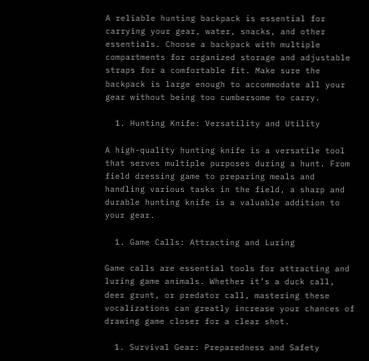A reliable hunting backpack is essential for carrying your gear, water, snacks, and other essentials. Choose a backpack with multiple compartments for organized storage and adjustable straps for a comfortable fit. Make sure the backpack is large enough to accommodate all your gear without being too cumbersome to carry.

  1. Hunting Knife: Versatility and Utility

A high-quality hunting knife is a versatile tool that serves multiple purposes during a hunt. From field dressing game to preparing meals and handling various tasks in the field, a sharp and durable hunting knife is a valuable addition to your gear.

  1. Game Calls: Attracting and Luring

Game calls are essential tools for attracting and luring game animals. Whether it’s a duck call, deer grunt, or predator call, mastering these vocalizations can greatly increase your chances of drawing game closer for a clear shot.

  1. Survival Gear: Preparedness and Safety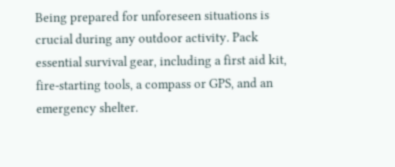Being prepared for unforeseen situations is crucial during any outdoor activity. Pack essential survival gear, including a first aid kit, fire-starting tools, a compass or GPS, and an emergency shelter.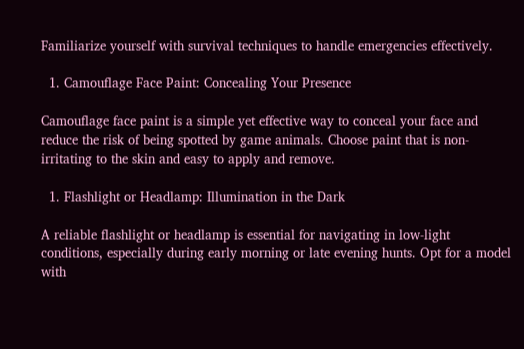Familiarize yourself with survival techniques to handle emergencies effectively.

  1. Camouflage Face Paint: Concealing Your Presence

Camouflage face paint is a simple yet effective way to conceal your face and reduce the risk of being spotted by game animals. Choose paint that is non-irritating to the skin and easy to apply and remove.

  1. Flashlight or Headlamp: Illumination in the Dark

A reliable flashlight or headlamp is essential for navigating in low-light conditions, especially during early morning or late evening hunts. Opt for a model with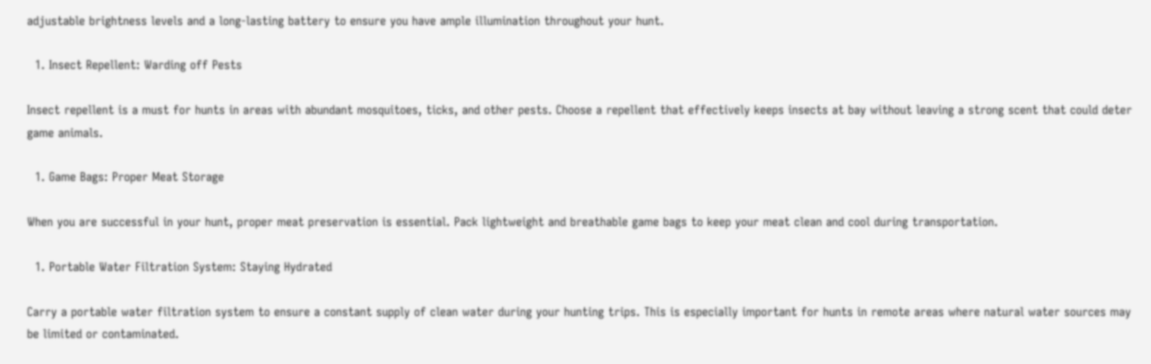adjustable brightness levels and a long-lasting battery to ensure you have ample illumination throughout your hunt.

  1. Insect Repellent: Warding off Pests

Insect repellent is a must for hunts in areas with abundant mosquitoes, ticks, and other pests. Choose a repellent that effectively keeps insects at bay without leaving a strong scent that could deter game animals.

  1. Game Bags: Proper Meat Storage

When you are successful in your hunt, proper meat preservation is essential. Pack lightweight and breathable game bags to keep your meat clean and cool during transportation.

  1. Portable Water Filtration System: Staying Hydrated

Carry a portable water filtration system to ensure a constant supply of clean water during your hunting trips. This is especially important for hunts in remote areas where natural water sources may be limited or contaminated.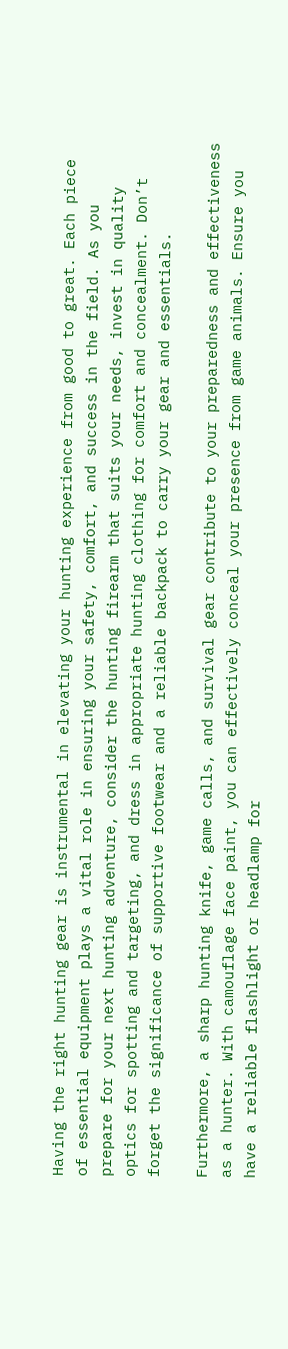Having the right hunting gear is instrumental in elevating your hunting experience from good to great. Each piece of essential equipment plays a vital role in ensuring your safety, comfort, and success in the field. As you prepare for your next hunting adventure, consider the hunting firearm that suits your needs, invest in quality optics for spotting and targeting, and dress in appropriate hunting clothing for comfort and concealment. Don’t forget the significance of supportive footwear and a reliable backpack to carry your gear and essentials.

Furthermore, a sharp hunting knife, game calls, and survival gear contribute to your preparedness and effectiveness as a hunter. With camouflage face paint, you can effectively conceal your presence from game animals. Ensure you have a reliable flashlight or headlamp for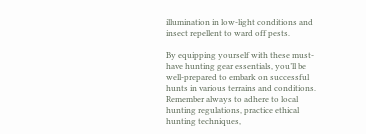illumination in low-light conditions and insect repellent to ward off pests.

By equipping yourself with these must-have hunting gear essentials, you’ll be well-prepared to embark on successful hunts in various terrains and conditions. Remember always to adhere to local hunting regulations, practice ethical hunting techniques,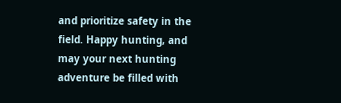and prioritize safety in the field. Happy hunting, and may your next hunting adventure be filled with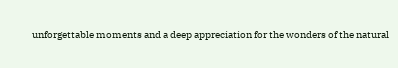unforgettable moments and a deep appreciation for the wonders of the natural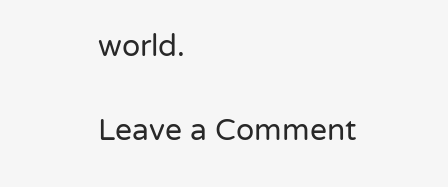world.

Leave a Comment